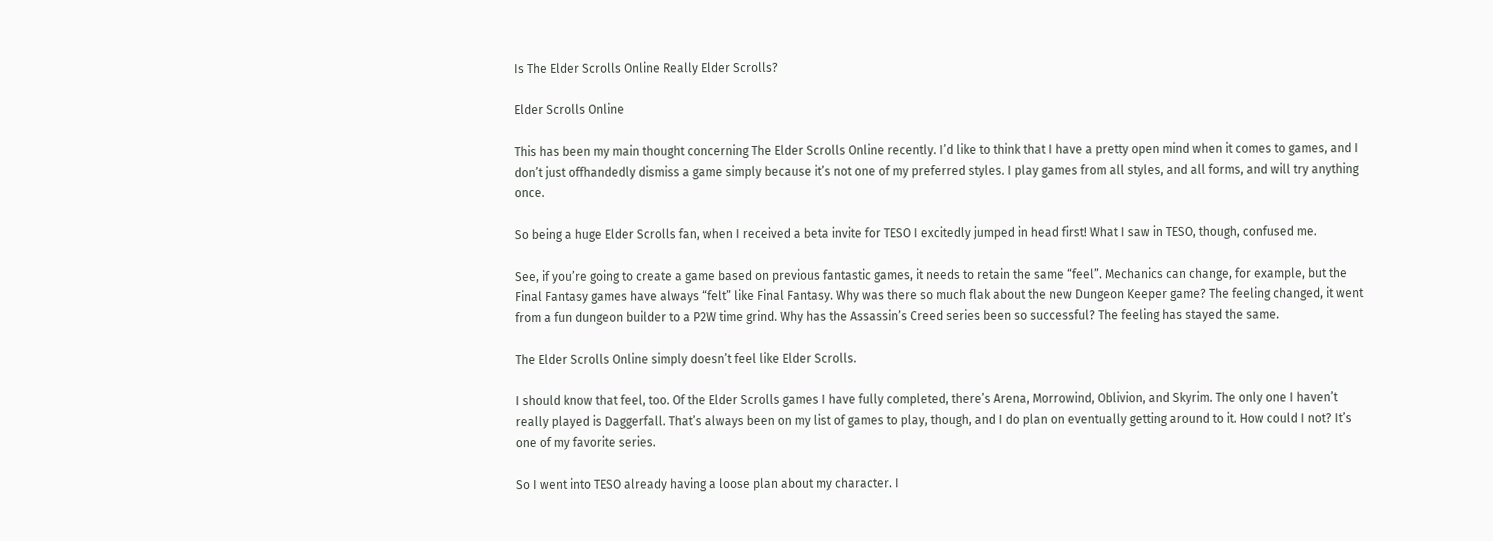Is The Elder Scrolls Online Really Elder Scrolls?

Elder Scrolls Online

This has been my main thought concerning The Elder Scrolls Online recently. I’d like to think that I have a pretty open mind when it comes to games, and I don’t just offhandedly dismiss a game simply because it’s not one of my preferred styles. I play games from all styles, and all forms, and will try anything once.

So being a huge Elder Scrolls fan, when I received a beta invite for TESO I excitedly jumped in head first! What I saw in TESO, though, confused me.

See, if you’re going to create a game based on previous fantastic games, it needs to retain the same “feel”. Mechanics can change, for example, but the Final Fantasy games have always “felt” like Final Fantasy. Why was there so much flak about the new Dungeon Keeper game? The feeling changed, it went from a fun dungeon builder to a P2W time grind. Why has the Assassin’s Creed series been so successful? The feeling has stayed the same.

The Elder Scrolls Online simply doesn’t feel like Elder Scrolls.

I should know that feel, too. Of the Elder Scrolls games I have fully completed, there’s Arena, Morrowind, Oblivion, and Skyrim. The only one I haven’t really played is Daggerfall. That’s always been on my list of games to play, though, and I do plan on eventually getting around to it. How could I not? It’s one of my favorite series.

So I went into TESO already having a loose plan about my character. I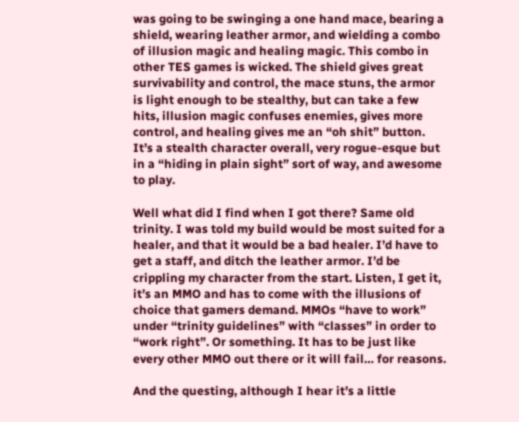was going to be swinging a one hand mace, bearing a shield, wearing leather armor, and wielding a combo of illusion magic and healing magic. This combo in other TES games is wicked. The shield gives great survivability and control, the mace stuns, the armor is light enough to be stealthy, but can take a few hits, illusion magic confuses enemies, gives more control, and healing gives me an “oh shit” button. It’s a stealth character overall, very rogue-esque but in a “hiding in plain sight” sort of way, and awesome to play.

Well what did I find when I got there? Same old trinity. I was told my build would be most suited for a healer, and that it would be a bad healer. I’d have to get a staff, and ditch the leather armor. I’d be crippling my character from the start. Listen, I get it, it’s an MMO and has to come with the illusions of choice that gamers demand. MMOs “have to work” under “trinity guidelines” with “classes” in order to “work right”. Or something. It has to be just like every other MMO out there or it will fail… for reasons.

And the questing, although I hear it’s a little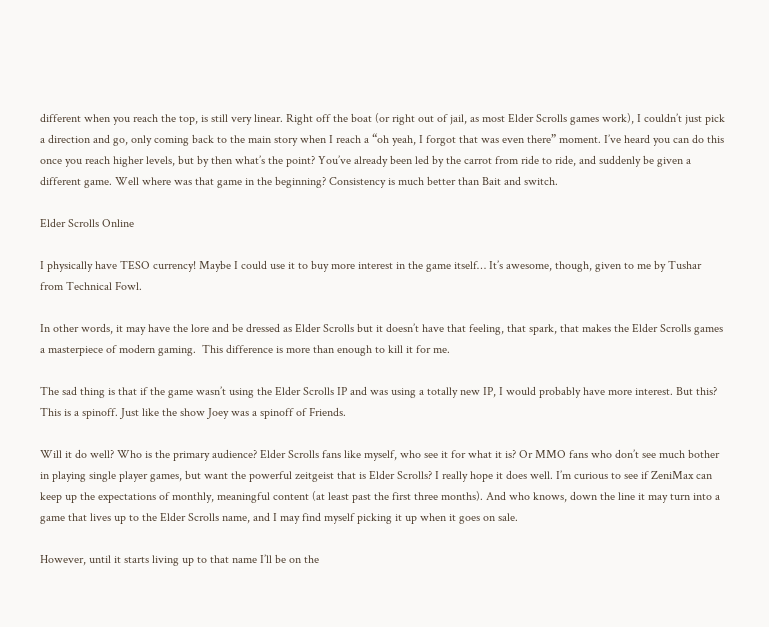different when you reach the top, is still very linear. Right off the boat (or right out of jail, as most Elder Scrolls games work), I couldn’t just pick a direction and go, only coming back to the main story when I reach a “oh yeah, I forgot that was even there” moment. I’ve heard you can do this once you reach higher levels, but by then what’s the point? You’ve already been led by the carrot from ride to ride, and suddenly be given a different game. Well where was that game in the beginning? Consistency is much better than Bait and switch.

Elder Scrolls Online

I physically have TESO currency! Maybe I could use it to buy more interest in the game itself… It’s awesome, though, given to me by Tushar from Technical Fowl.

In other words, it may have the lore and be dressed as Elder Scrolls but it doesn’t have that feeling, that spark, that makes the Elder Scrolls games a masterpiece of modern gaming.  This difference is more than enough to kill it for me.

The sad thing is that if the game wasn’t using the Elder Scrolls IP and was using a totally new IP, I would probably have more interest. But this? This is a spinoff. Just like the show Joey was a spinoff of Friends.

Will it do well? Who is the primary audience? Elder Scrolls fans like myself, who see it for what it is? Or MMO fans who don’t see much bother in playing single player games, but want the powerful zeitgeist that is Elder Scrolls? I really hope it does well. I’m curious to see if ZeniMax can keep up the expectations of monthly, meaningful content (at least past the first three months). And who knows, down the line it may turn into a game that lives up to the Elder Scrolls name, and I may find myself picking it up when it goes on sale.

However, until it starts living up to that name I’ll be on the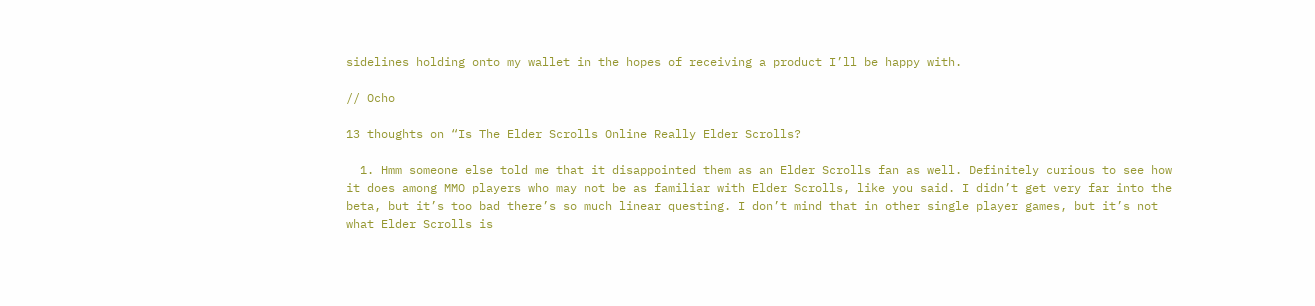sidelines holding onto my wallet in the hopes of receiving a product I’ll be happy with.

// Ocho

13 thoughts on “Is The Elder Scrolls Online Really Elder Scrolls?

  1. Hmm someone else told me that it disappointed them as an Elder Scrolls fan as well. Definitely curious to see how it does among MMO players who may not be as familiar with Elder Scrolls, like you said. I didn’t get very far into the beta, but it’s too bad there’s so much linear questing. I don’t mind that in other single player games, but it’s not what Elder Scrolls is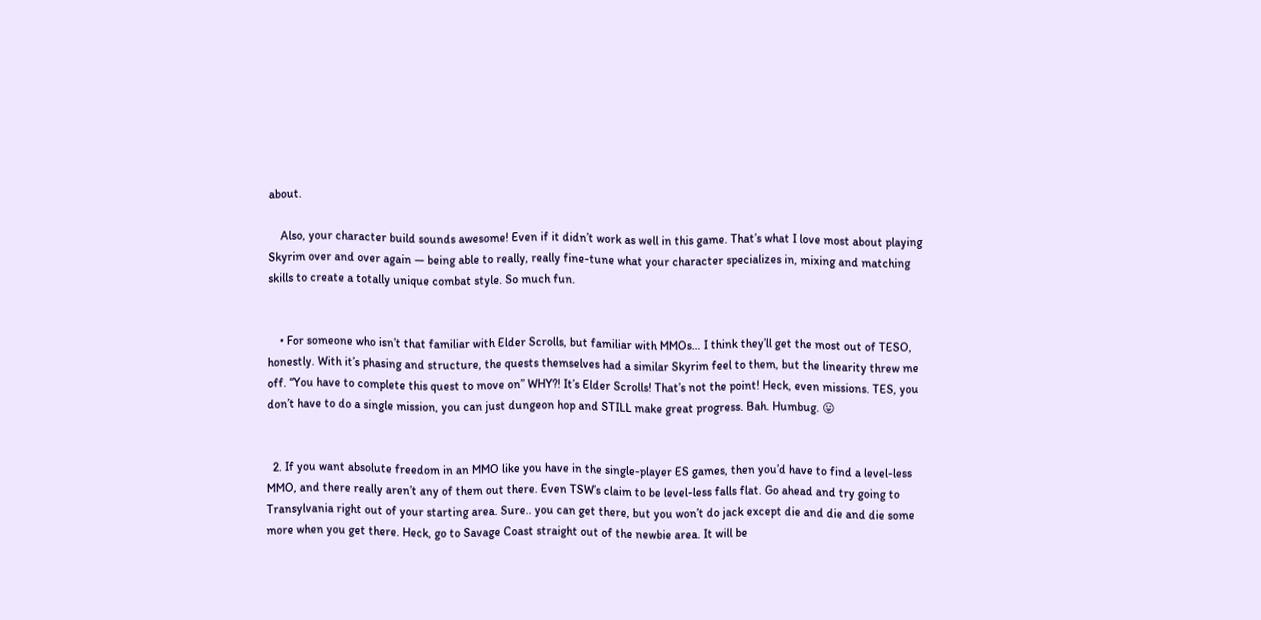about.

    Also, your character build sounds awesome! Even if it didn’t work as well in this game. That’s what I love most about playing Skyrim over and over again — being able to really, really fine-tune what your character specializes in, mixing and matching skills to create a totally unique combat style. So much fun.


    • For someone who isn’t that familiar with Elder Scrolls, but familiar with MMOs… I think they’ll get the most out of TESO, honestly. With it’s phasing and structure, the quests themselves had a similar Skyrim feel to them, but the linearity threw me off. “You have to complete this quest to move on” WHY?! It’s Elder Scrolls! That’s not the point! Heck, even missions. TES, you don’t have to do a single mission, you can just dungeon hop and STILL make great progress. Bah. Humbug. 😛


  2. If you want absolute freedom in an MMO like you have in the single-player ES games, then you’d have to find a level-less MMO, and there really aren’t any of them out there. Even TSW’s claim to be level-less falls flat. Go ahead and try going to Transylvania right out of your starting area. Sure.. you can get there, but you won’t do jack except die and die and die some more when you get there. Heck, go to Savage Coast straight out of the newbie area. It will be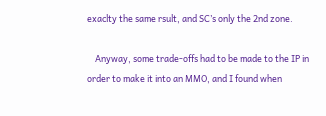exaclty the same rsult, and SC’s only the 2nd zone.

    Anyway, some trade-offs had to be made to the IP in order to make it into an MMO, and I found when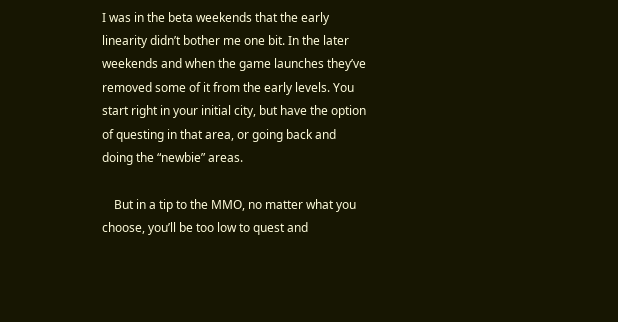I was in the beta weekends that the early linearity didn’t bother me one bit. In the later weekends and when the game launches they’ve removed some of it from the early levels. You start right in your initial city, but have the option of questing in that area, or going back and doing the “newbie” areas.

    But in a tip to the MMO, no matter what you choose, you’ll be too low to quest and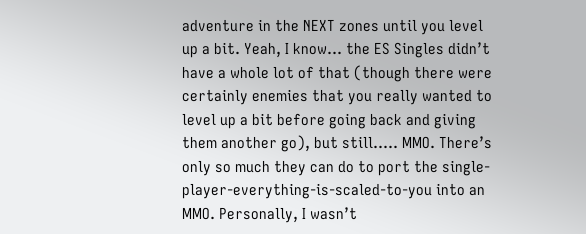adventure in the NEXT zones until you level up a bit. Yeah, I know… the ES Singles didn’t have a whole lot of that (though there were certainly enemies that you really wanted to level up a bit before going back and giving them another go), but still….. MMO. There’s only so much they can do to port the single-player-everything-is-scaled-to-you into an MMO. Personally, I wasn’t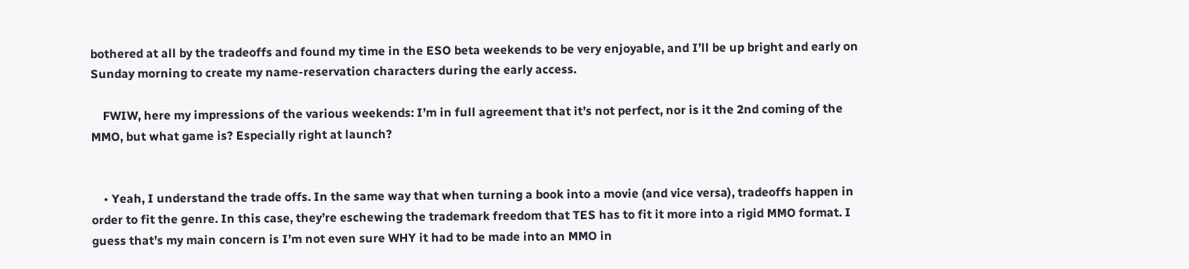bothered at all by the tradeoffs and found my time in the ESO beta weekends to be very enjoyable, and I’ll be up bright and early on Sunday morning to create my name-reservation characters during the early access.

    FWIW, here my impressions of the various weekends: I’m in full agreement that it’s not perfect, nor is it the 2nd coming of the MMO, but what game is? Especially right at launch?


    • Yeah, I understand the trade offs. In the same way that when turning a book into a movie (and vice versa), tradeoffs happen in order to fit the genre. In this case, they’re eschewing the trademark freedom that TES has to fit it more into a rigid MMO format. I guess that’s my main concern is I’m not even sure WHY it had to be made into an MMO in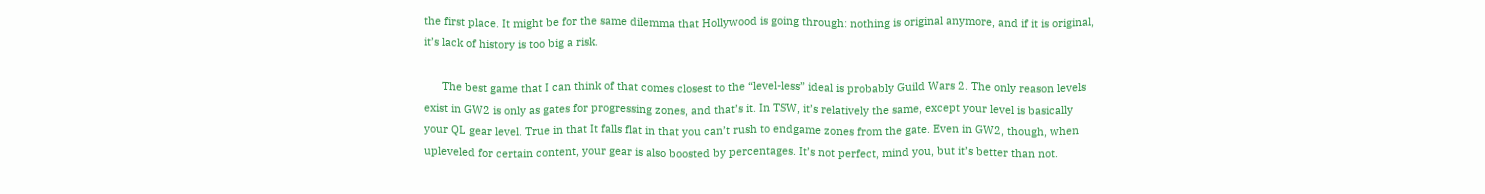the first place. It might be for the same dilemma that Hollywood is going through: nothing is original anymore, and if it is original, it’s lack of history is too big a risk.

      The best game that I can think of that comes closest to the “level-less” ideal is probably Guild Wars 2. The only reason levels exist in GW2 is only as gates for progressing zones, and that’s it. In TSW, it’s relatively the same, except your level is basically your QL gear level. True in that It falls flat in that you can’t rush to endgame zones from the gate. Even in GW2, though, when upleveled for certain content, your gear is also boosted by percentages. It’s not perfect, mind you, but it’s better than not.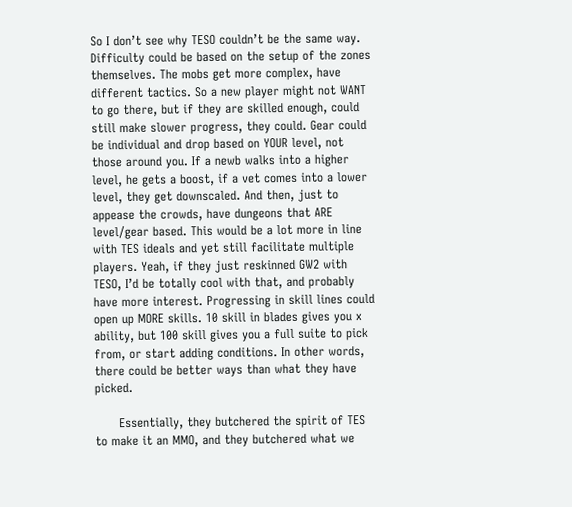So I don’t see why TESO couldn’t be the same way. Difficulty could be based on the setup of the zones themselves. The mobs get more complex, have different tactics. So a new player might not WANT to go there, but if they are skilled enough, could still make slower progress, they could. Gear could be individual and drop based on YOUR level, not those around you. If a newb walks into a higher level, he gets a boost, if a vet comes into a lower level, they get downscaled. And then, just to appease the crowds, have dungeons that ARE level/gear based. This would be a lot more in line with TES ideals and yet still facilitate multiple players. Yeah, if they just reskinned GW2 with TESO, I’d be totally cool with that, and probably have more interest. Progressing in skill lines could open up MORE skills. 10 skill in blades gives you x ability, but 100 skill gives you a full suite to pick from, or start adding conditions. In other words, there could be better ways than what they have picked.

      Essentially, they butchered the spirit of TES to make it an MMO, and they butchered what we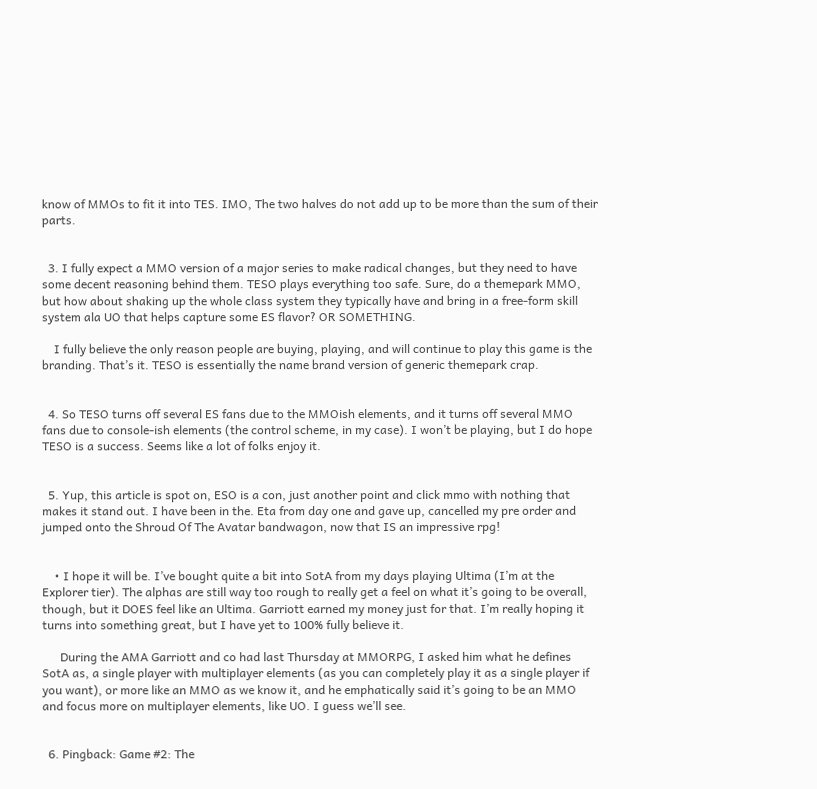know of MMOs to fit it into TES. IMO, The two halves do not add up to be more than the sum of their parts.


  3. I fully expect a MMO version of a major series to make radical changes, but they need to have some decent reasoning behind them. TESO plays everything too safe. Sure, do a themepark MMO, but how about shaking up the whole class system they typically have and bring in a free-form skill system ala UO that helps capture some ES flavor? OR SOMETHING.

    I fully believe the only reason people are buying, playing, and will continue to play this game is the branding. That’s it. TESO is essentially the name brand version of generic themepark crap.


  4. So TESO turns off several ES fans due to the MMOish elements, and it turns off several MMO fans due to console-ish elements (the control scheme, in my case). I won’t be playing, but I do hope TESO is a success. Seems like a lot of folks enjoy it.


  5. Yup, this article is spot on, ESO is a con, just another point and click mmo with nothing that makes it stand out. I have been in the. Eta from day one and gave up, cancelled my pre order and jumped onto the Shroud Of The Avatar bandwagon, now that IS an impressive rpg!


    • I hope it will be. I’ve bought quite a bit into SotA from my days playing Ultima (I’m at the Explorer tier). The alphas are still way too rough to really get a feel on what it’s going to be overall, though, but it DOES feel like an Ultima. Garriott earned my money just for that. I’m really hoping it turns into something great, but I have yet to 100% fully believe it.

      During the AMA Garriott and co had last Thursday at MMORPG, I asked him what he defines SotA as, a single player with multiplayer elements (as you can completely play it as a single player if you want), or more like an MMO as we know it, and he emphatically said it’s going to be an MMO and focus more on multiplayer elements, like UO. I guess we’ll see.


  6. Pingback: Game #2: The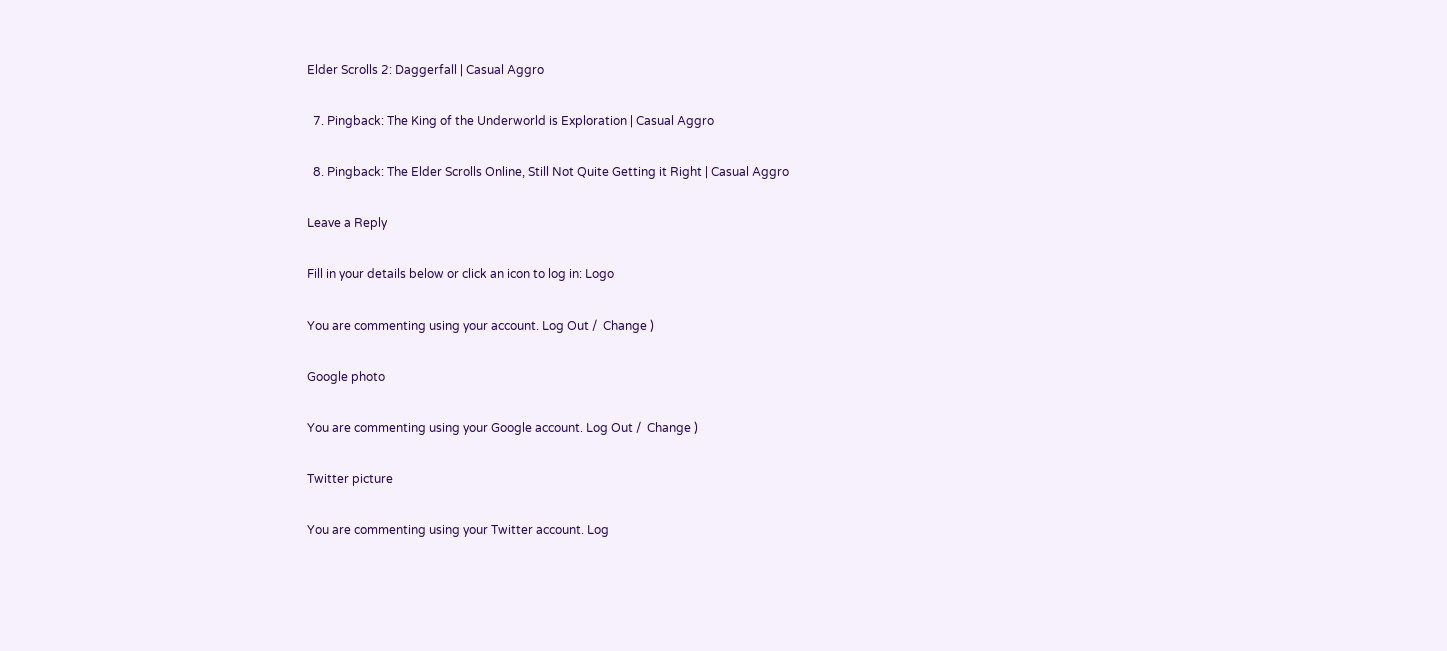Elder Scrolls 2: Daggerfall | Casual Aggro

  7. Pingback: The King of the Underworld is Exploration | Casual Aggro

  8. Pingback: The Elder Scrolls Online, Still Not Quite Getting it Right | Casual Aggro

Leave a Reply

Fill in your details below or click an icon to log in: Logo

You are commenting using your account. Log Out /  Change )

Google photo

You are commenting using your Google account. Log Out /  Change )

Twitter picture

You are commenting using your Twitter account. Log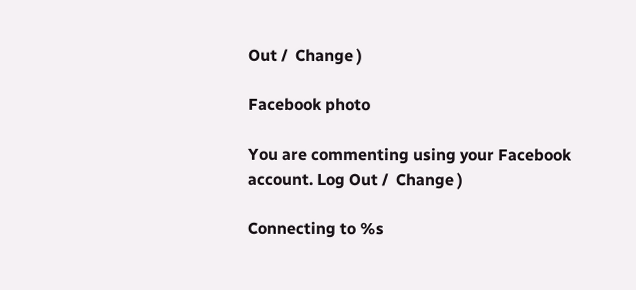Out /  Change )

Facebook photo

You are commenting using your Facebook account. Log Out /  Change )

Connecting to %s